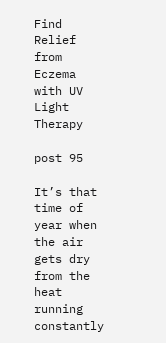Find Relief from Eczema with UV Light Therapy

post 95

It’s that time of year when the air gets dry from the heat running constantly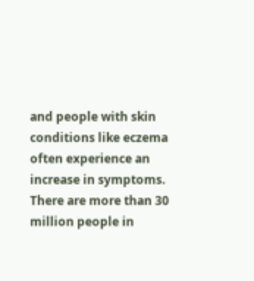and people with skin conditions like eczema often experience an increase in symptoms.  There are more than 30 million people in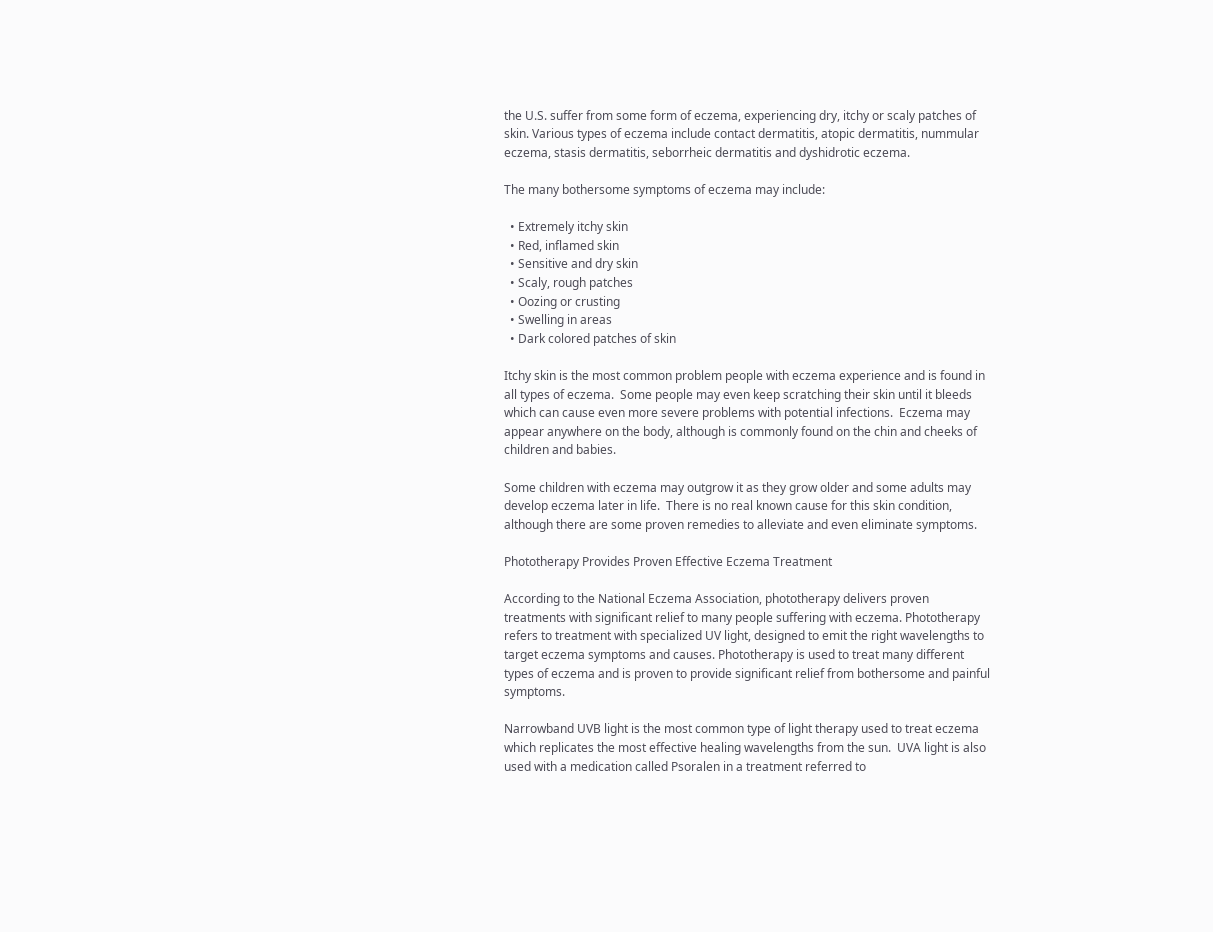the U.S. suffer from some form of eczema, experiencing dry, itchy or scaly patches of skin. Various types of eczema include contact dermatitis, atopic dermatitis, nummular eczema, stasis dermatitis, seborrheic dermatitis and dyshidrotic eczema.

The many bothersome symptoms of eczema may include:

  • Extremely itchy skin
  • Red, inflamed skin
  • Sensitive and dry skin
  • Scaly, rough patches
  • Oozing or crusting
  • Swelling in areas
  • Dark colored patches of skin

Itchy skin is the most common problem people with eczema experience and is found in all types of eczema.  Some people may even keep scratching their skin until it bleeds which can cause even more severe problems with potential infections.  Eczema may appear anywhere on the body, although is commonly found on the chin and cheeks of children and babies.

Some children with eczema may outgrow it as they grow older and some adults may develop eczema later in life.  There is no real known cause for this skin condition, although there are some proven remedies to alleviate and even eliminate symptoms.

Phototherapy Provides Proven Effective Eczema Treatment

According to the National Eczema Association, phototherapy delivers proven treatments with significant relief to many people suffering with eczema. Phototherapy refers to treatment with specialized UV light, designed to emit the right wavelengths to target eczema symptoms and causes. Phototherapy is used to treat many different types of eczema and is proven to provide significant relief from bothersome and painful symptoms.

Narrowband UVB light is the most common type of light therapy used to treat eczema which replicates the most effective healing wavelengths from the sun.  UVA light is also used with a medication called Psoralen in a treatment referred to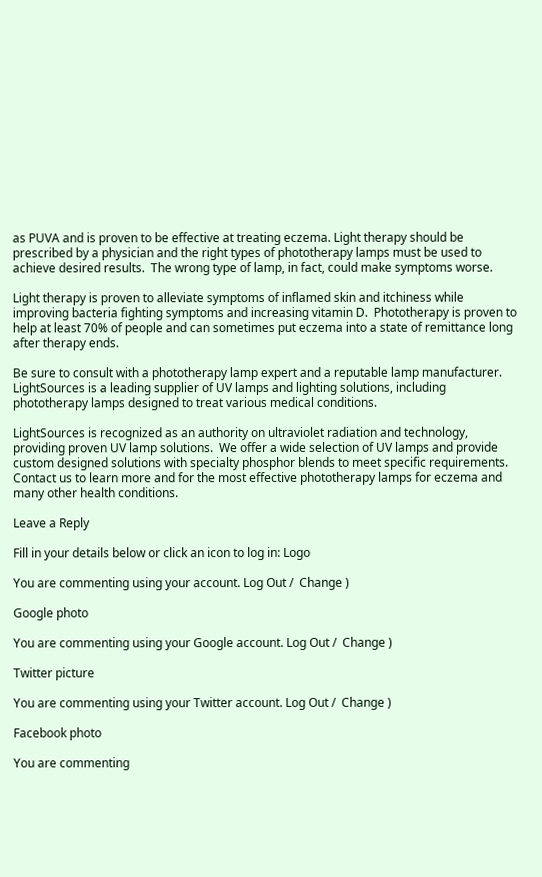as PUVA and is proven to be effective at treating eczema. Light therapy should be prescribed by a physician and the right types of phototherapy lamps must be used to achieve desired results.  The wrong type of lamp, in fact, could make symptoms worse.

Light therapy is proven to alleviate symptoms of inflamed skin and itchiness while improving bacteria fighting symptoms and increasing vitamin D.  Phototherapy is proven to help at least 70% of people and can sometimes put eczema into a state of remittance long after therapy ends.

Be sure to consult with a phototherapy lamp expert and a reputable lamp manufacturer.  LightSources is a leading supplier of UV lamps and lighting solutions, including phototherapy lamps designed to treat various medical conditions.

LightSources is recognized as an authority on ultraviolet radiation and technology, providing proven UV lamp solutions.  We offer a wide selection of UV lamps and provide custom designed solutions with specialty phosphor blends to meet specific requirements.  Contact us to learn more and for the most effective phototherapy lamps for eczema and many other health conditions.

Leave a Reply

Fill in your details below or click an icon to log in: Logo

You are commenting using your account. Log Out /  Change )

Google photo

You are commenting using your Google account. Log Out /  Change )

Twitter picture

You are commenting using your Twitter account. Log Out /  Change )

Facebook photo

You are commenting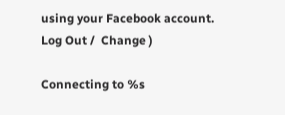using your Facebook account. Log Out /  Change )

Connecting to %s